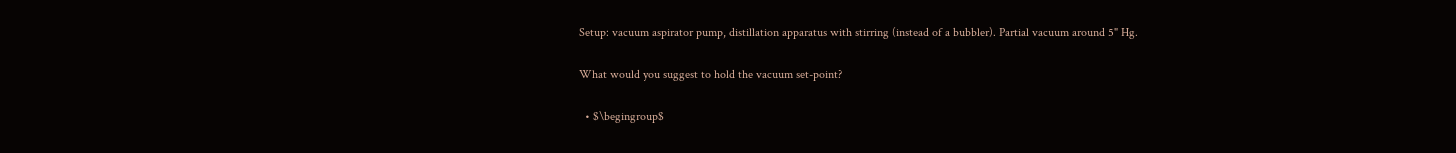Setup: vacuum aspirator pump, distillation apparatus with stirring (instead of a bubbler). Partial vacuum around 5" Hg.

What would you suggest to hold the vacuum set-point?

  • $\begingroup$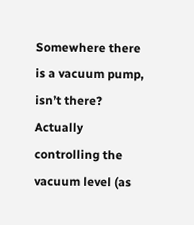Somewhere there is a vacuum pump, isn’t there? Actually controlling the vacuum level (as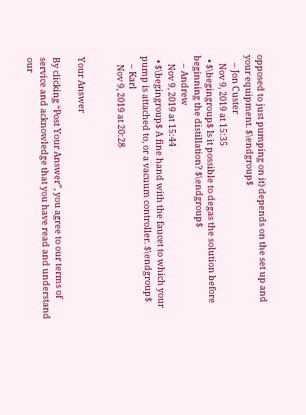opposed to just pumping on it) depends on the set up and your equipment. $\endgroup$
    – Jon Custer
    Nov 9, 2019 at 15:35
  • $\begingroup$ Is it possible to degas the solution before beginning the distillation? $\endgroup$
    – Andrew
    Nov 9, 2019 at 15:44
  • $\begingroup$ A fine hand with the faucet to which your pump is attached to, or a vacuum controller. $\endgroup$
    – Karl
    Nov 9, 2019 at 20:28


Your Answer

By clicking “Post Your Answer”, you agree to our terms of service and acknowledge that you have read and understand our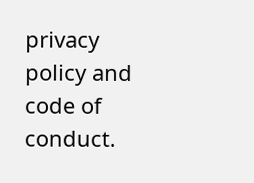privacy policy and code of conduct.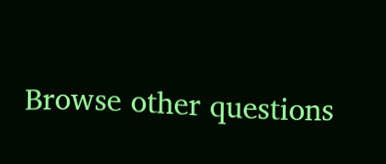Browse other questions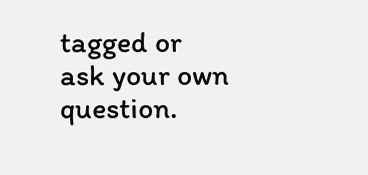tagged or ask your own question.